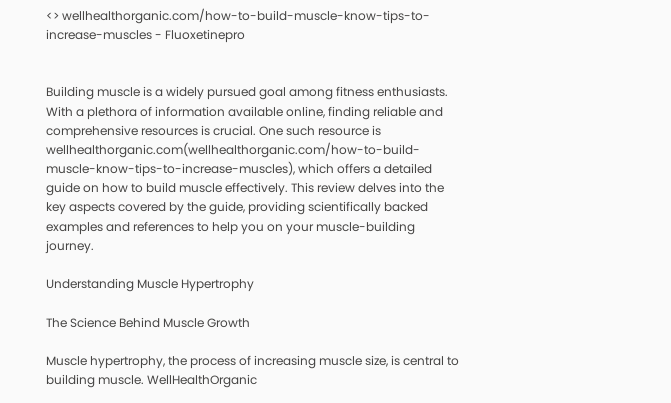<> wellhealthorganic.com/how-to-build-muscle-know-tips-to-increase-muscles - Fluoxetinepro


Building muscle is a widely pursued goal among fitness enthusiasts. With a plethora of information available online, finding reliable and comprehensive resources is crucial. One such resource is wellhealthorganic.com(wellhealthorganic.com/how-to-build-muscle-know-tips-to-increase-muscles), which offers a detailed guide on how to build muscle effectively. This review delves into the key aspects covered by the guide, providing scientifically backed examples and references to help you on your muscle-building journey.

Understanding Muscle Hypertrophy

The Science Behind Muscle Growth

Muscle hypertrophy, the process of increasing muscle size, is central to building muscle. WellHealthOrganic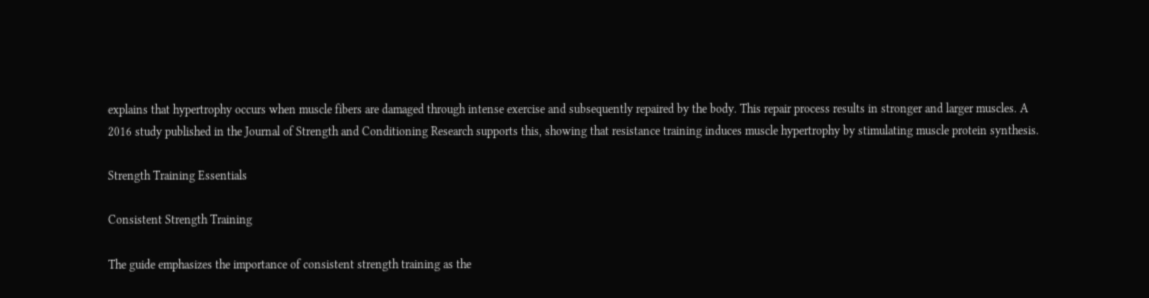explains that hypertrophy occurs when muscle fibers are damaged through intense exercise and subsequently repaired by the body. This repair process results in stronger and larger muscles. A 2016 study published in the Journal of Strength and Conditioning Research supports this, showing that resistance training induces muscle hypertrophy by stimulating muscle protein synthesis.

Strength Training Essentials

Consistent Strength Training

The guide emphasizes the importance of consistent strength training as the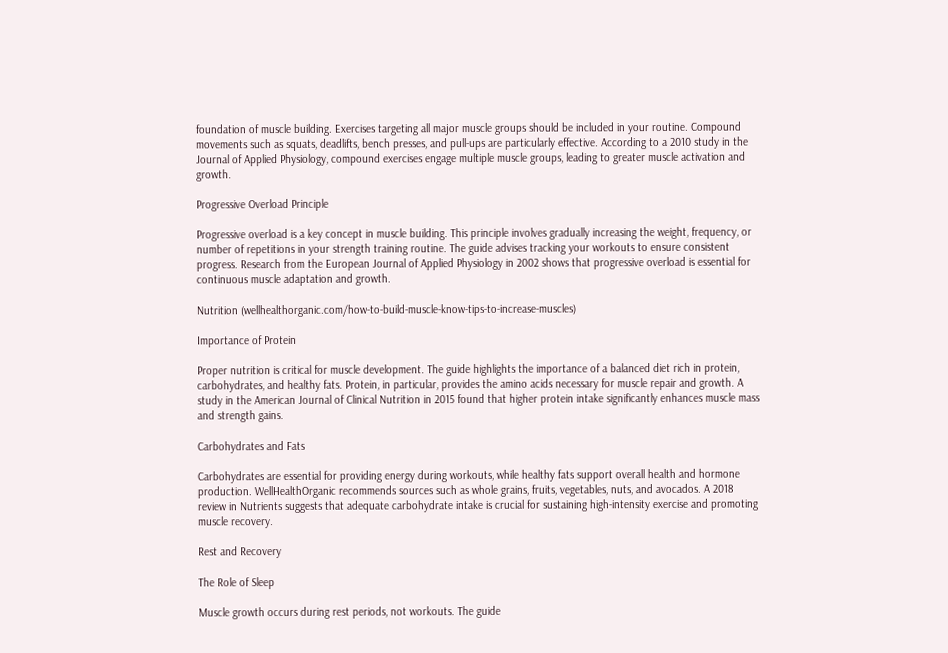foundation of muscle building. Exercises targeting all major muscle groups should be included in your routine. Compound movements such as squats, deadlifts, bench presses, and pull-ups are particularly effective. According to a 2010 study in the Journal of Applied Physiology, compound exercises engage multiple muscle groups, leading to greater muscle activation and growth.

Progressive Overload Principle

Progressive overload is a key concept in muscle building. This principle involves gradually increasing the weight, frequency, or number of repetitions in your strength training routine. The guide advises tracking your workouts to ensure consistent progress. Research from the European Journal of Applied Physiology in 2002 shows that progressive overload is essential for continuous muscle adaptation and growth.

Nutrition (wellhealthorganic.com/how-to-build-muscle-know-tips-to-increase-muscles)

Importance of Protein

Proper nutrition is critical for muscle development. The guide highlights the importance of a balanced diet rich in protein, carbohydrates, and healthy fats. Protein, in particular, provides the amino acids necessary for muscle repair and growth. A study in the American Journal of Clinical Nutrition in 2015 found that higher protein intake significantly enhances muscle mass and strength gains.

Carbohydrates and Fats

Carbohydrates are essential for providing energy during workouts, while healthy fats support overall health and hormone production. WellHealthOrganic recommends sources such as whole grains, fruits, vegetables, nuts, and avocados. A 2018 review in Nutrients suggests that adequate carbohydrate intake is crucial for sustaining high-intensity exercise and promoting muscle recovery.

Rest and Recovery

The Role of Sleep

Muscle growth occurs during rest periods, not workouts. The guide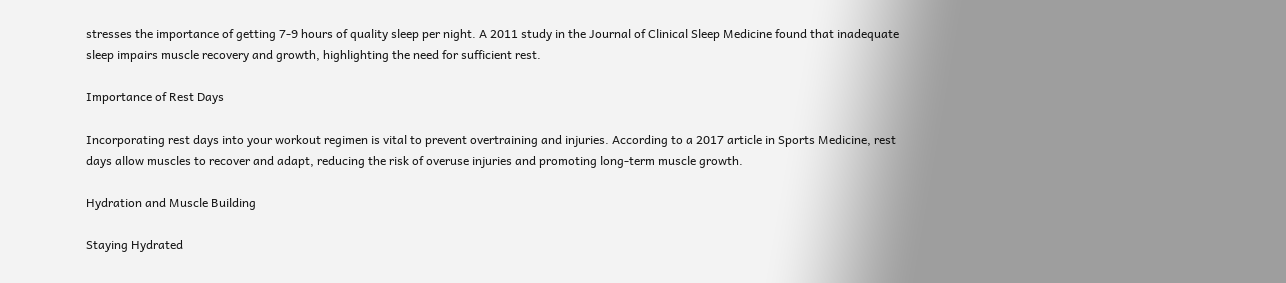stresses the importance of getting 7-9 hours of quality sleep per night. A 2011 study in the Journal of Clinical Sleep Medicine found that inadequate sleep impairs muscle recovery and growth, highlighting the need for sufficient rest.

Importance of Rest Days

Incorporating rest days into your workout regimen is vital to prevent overtraining and injuries. According to a 2017 article in Sports Medicine, rest days allow muscles to recover and adapt, reducing the risk of overuse injuries and promoting long-term muscle growth.

Hydration and Muscle Building

Staying Hydrated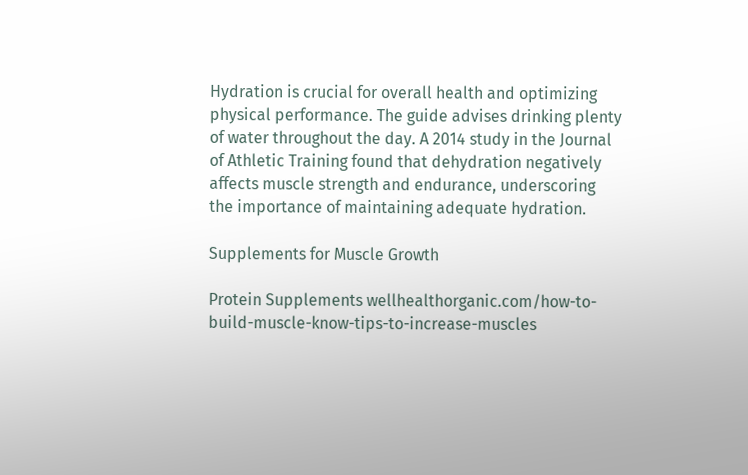Hydration is crucial for overall health and optimizing physical performance. The guide advises drinking plenty of water throughout the day. A 2014 study in the Journal of Athletic Training found that dehydration negatively affects muscle strength and endurance, underscoring the importance of maintaining adequate hydration.

Supplements for Muscle Growth

Protein Supplements wellhealthorganic.com/how-to-build-muscle-know-tips-to-increase-muscles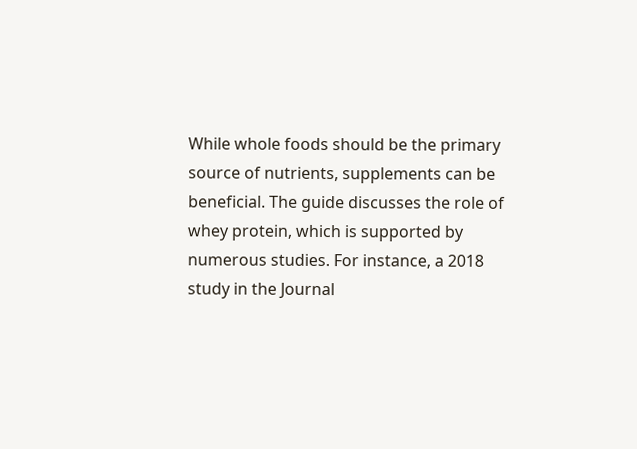While whole foods should be the primary source of nutrients, supplements can be beneficial. The guide discusses the role of whey protein, which is supported by numerous studies. For instance, a 2018 study in the Journal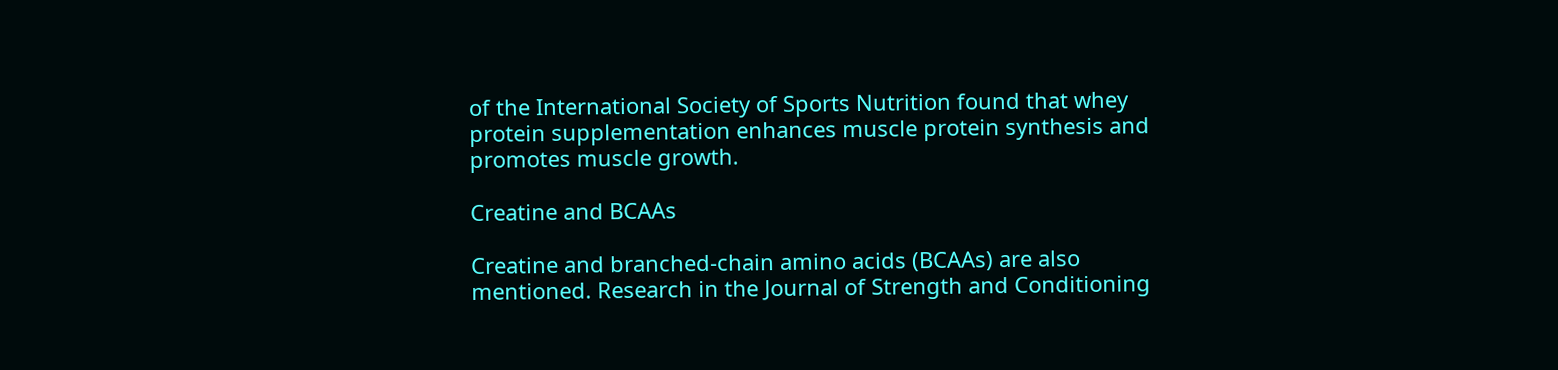of the International Society of Sports Nutrition found that whey protein supplementation enhances muscle protein synthesis and promotes muscle growth.

Creatine and BCAAs

Creatine and branched-chain amino acids (BCAAs) are also mentioned. Research in the Journal of Strength and Conditioning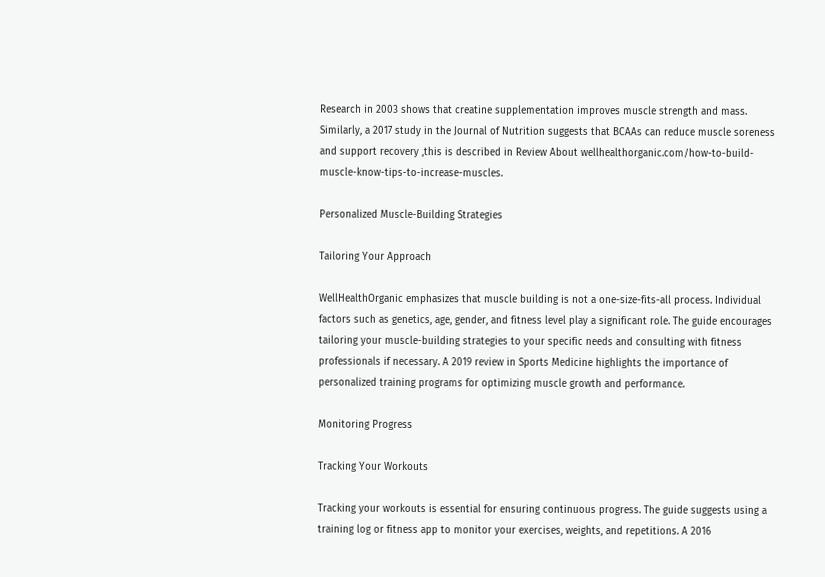Research in 2003 shows that creatine supplementation improves muscle strength and mass. Similarly, a 2017 study in the Journal of Nutrition suggests that BCAAs can reduce muscle soreness and support recovery ,this is described in Review About wellhealthorganic.com/how-to-build-muscle-know-tips-to-increase-muscles.

Personalized Muscle-Building Strategies

Tailoring Your Approach

WellHealthOrganic emphasizes that muscle building is not a one-size-fits-all process. Individual factors such as genetics, age, gender, and fitness level play a significant role. The guide encourages tailoring your muscle-building strategies to your specific needs and consulting with fitness professionals if necessary. A 2019 review in Sports Medicine highlights the importance of personalized training programs for optimizing muscle growth and performance.

Monitoring Progress

Tracking Your Workouts

Tracking your workouts is essential for ensuring continuous progress. The guide suggests using a training log or fitness app to monitor your exercises, weights, and repetitions. A 2016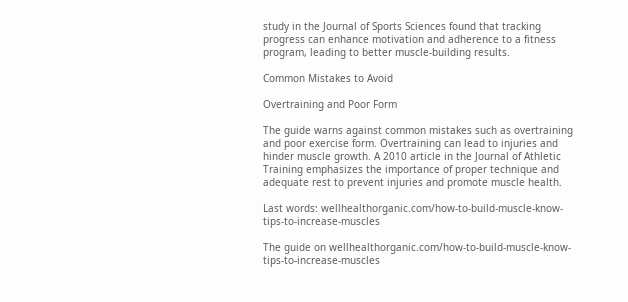study in the Journal of Sports Sciences found that tracking progress can enhance motivation and adherence to a fitness program, leading to better muscle-building results.

Common Mistakes to Avoid

Overtraining and Poor Form

The guide warns against common mistakes such as overtraining and poor exercise form. Overtraining can lead to injuries and hinder muscle growth. A 2010 article in the Journal of Athletic Training emphasizes the importance of proper technique and adequate rest to prevent injuries and promote muscle health.

Last words: wellhealthorganic.com/how-to-build-muscle-know-tips-to-increase-muscles

The guide on wellhealthorganic.com/how-to-build-muscle-know-tips-to-increase-muscles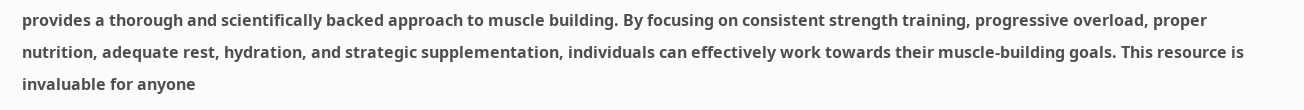provides a thorough and scientifically backed approach to muscle building. By focusing on consistent strength training, progressive overload, proper nutrition, adequate rest, hydration, and strategic supplementation, individuals can effectively work towards their muscle-building goals. This resource is invaluable for anyone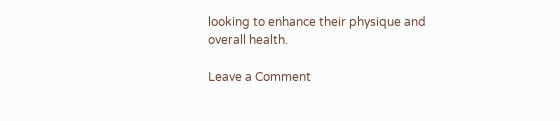looking to enhance their physique and overall health.

Leave a Comment